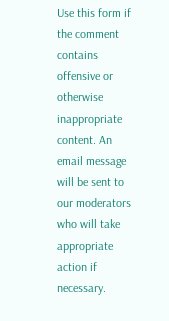Use this form if the comment contains offensive or otherwise inappropriate content. An email message will be sent to our moderators who will take appropriate action if necessary.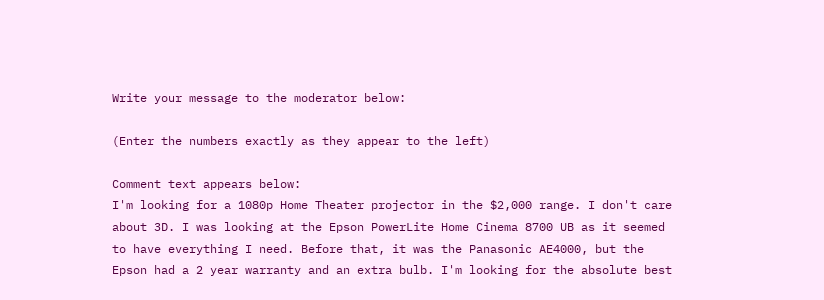Write your message to the moderator below:

(Enter the numbers exactly as they appear to the left)

Comment text appears below:
I'm looking for a 1080p Home Theater projector in the $2,000 range. I don't care about 3D. I was looking at the Epson PowerLite Home Cinema 8700 UB as it seemed to have everything I need. Before that, it was the Panasonic AE4000, but the Epson had a 2 year warranty and an extra bulb. I'm looking for the absolute best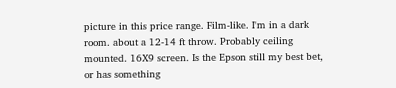picture in this price range. Film-like. I'm in a dark room. about a 12-14 ft throw. Probably ceiling mounted. 16X9 screen. Is the Epson still my best bet, or has something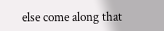else come along that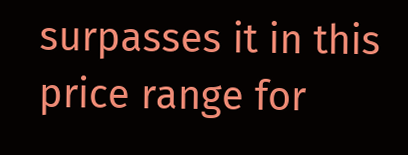surpasses it in this price range for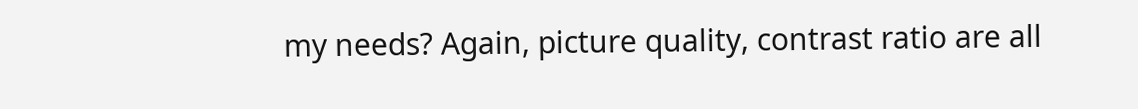my needs? Again, picture quality, contrast ratio are all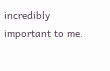incredibly important to me.